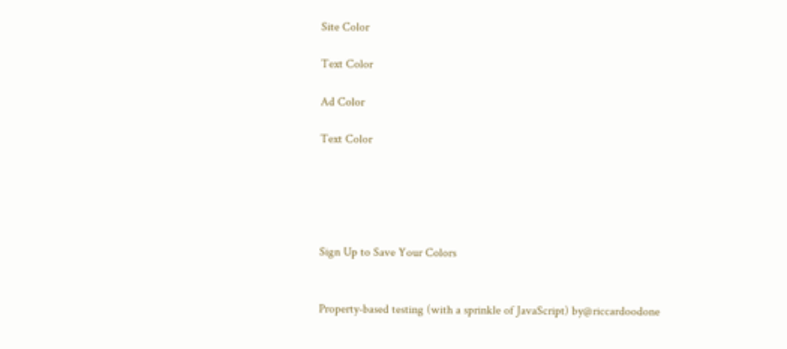Site Color

Text Color

Ad Color

Text Color





Sign Up to Save Your Colors


Property-based testing (with a sprinkle of JavaScript) by@riccardoodone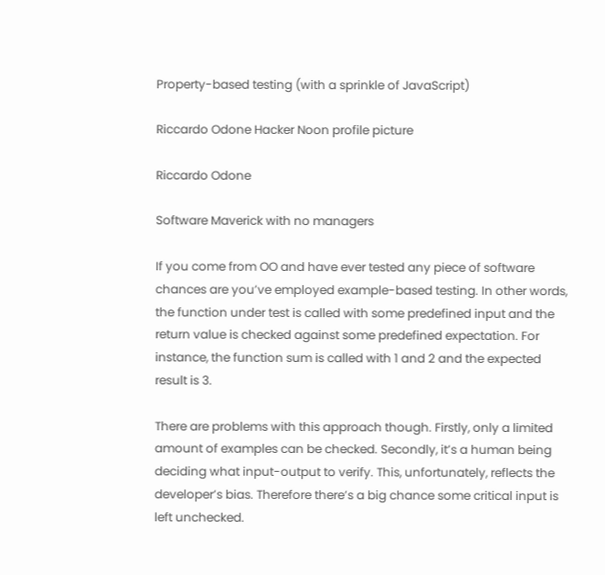Property-based testing (with a sprinkle of JavaScript)

Riccardo Odone Hacker Noon profile picture

Riccardo Odone

Software Maverick with no managers

If you come from OO and have ever tested any piece of software chances are you’ve employed example-based testing. In other words, the function under test is called with some predefined input and the return value is checked against some predefined expectation. For instance, the function sum is called with 1 and 2 and the expected result is 3.

There are problems with this approach though. Firstly, only a limited amount of examples can be checked. Secondly, it’s a human being deciding what input-output to verify. This, unfortunately, reflects the developer’s bias. Therefore there’s a big chance some critical input is left unchecked.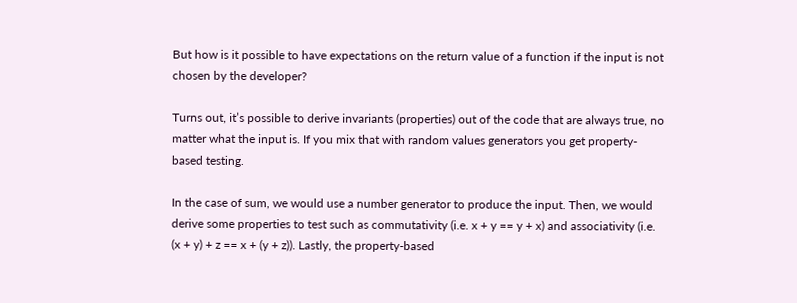But how is it possible to have expectations on the return value of a function if the input is not chosen by the developer?

Turns out, it’s possible to derive invariants (properties) out of the code that are always true, no matter what the input is. If you mix that with random values generators you get property-based testing.

In the case of sum, we would use a number generator to produce the input. Then, we would derive some properties to test such as commutativity (i.e. x + y == y + x) and associativity (i.e. (x + y) + z == x + (y + z)). Lastly, the property-based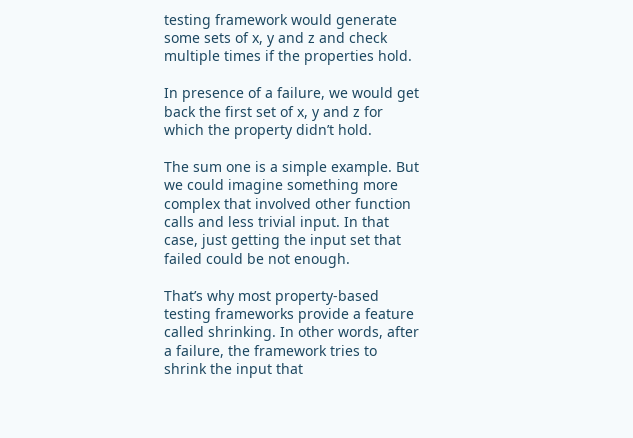testing framework would generate some sets of x, y and z and check multiple times if the properties hold.

In presence of a failure, we would get back the first set of x, y and z for which the property didn’t hold.

The sum one is a simple example. But we could imagine something more complex that involved other function calls and less trivial input. In that case, just getting the input set that failed could be not enough.

That’s why most property-based testing frameworks provide a feature called shrinking. In other words, after a failure, the framework tries to shrink the input that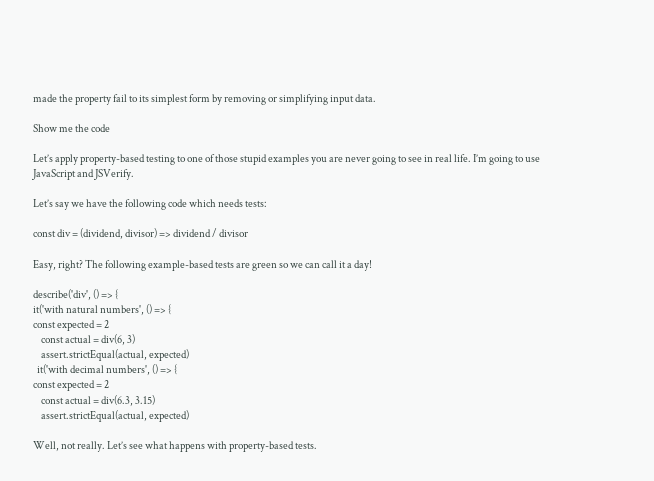made the property fail to its simplest form by removing or simplifying input data.

Show me the code

Let’s apply property-based testing to one of those stupid examples you are never going to see in real life. I’m going to use JavaScript and JSVerify.

Let’s say we have the following code which needs tests:

const div = (dividend, divisor) => dividend / divisor

Easy, right? The following example-based tests are green so we can call it a day!

describe('div', () => {
it('with natural numbers', () => {
const expected = 2
    const actual = div(6, 3)
    assert.strictEqual(actual, expected)
  it('with decimal numbers', () => {
const expected = 2
    const actual = div(6.3, 3.15)
    assert.strictEqual(actual, expected)

Well, not really. Let’s see what happens with property-based tests.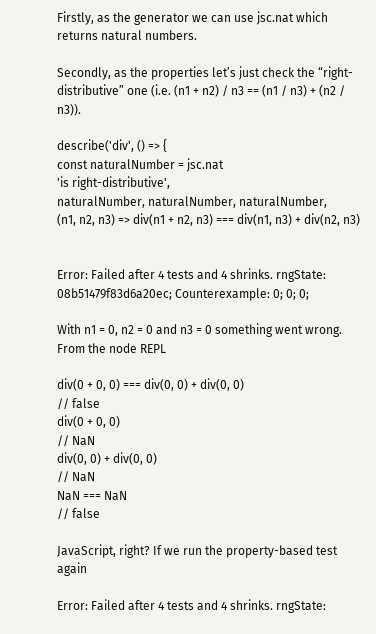Firstly, as the generator we can use jsc.nat which returns natural numbers.

Secondly, as the properties let’s just check the “right-distributive” one (i.e. (n1 + n2) / n3 == (n1 / n3) + (n2 / n3)).

describe('div', () => {
const naturalNumber = jsc.nat
'is right-distributive',
naturalNumber, naturalNumber, naturalNumber,
(n1, n2, n3) => div(n1 + n2, n3) === div(n1, n3) + div(n2, n3)


Error: Failed after 4 tests and 4 shrinks. rngState: 08b51479f83d6a20ec; Counterexample: 0; 0; 0;

With n1 = 0, n2 = 0 and n3 = 0 something went wrong. From the node REPL

div(0 + 0, 0) === div(0, 0) + div(0, 0)
// false
div(0 + 0, 0)
// NaN
div(0, 0) + div(0, 0)
// NaN
NaN === NaN
// false

JavaScript, right? If we run the property-based test again

Error: Failed after 4 tests and 4 shrinks. rngState: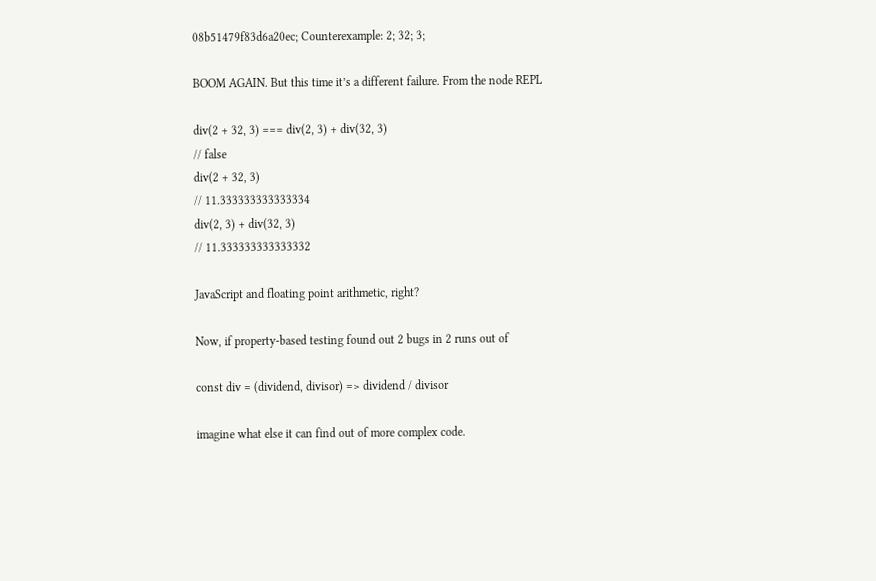08b51479f83d6a20ec; Counterexample: 2; 32; 3;

BOOM AGAIN. But this time it’s a different failure. From the node REPL

div(2 + 32, 3) === div(2, 3) + div(32, 3)
// false
div(2 + 32, 3)
// 11.333333333333334
div(2, 3) + div(32, 3)
// 11.333333333333332

JavaScript and floating point arithmetic, right?

Now, if property-based testing found out 2 bugs in 2 runs out of

const div = (dividend, divisor) => dividend / divisor

imagine what else it can find out of more complex code.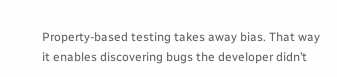Property-based testing takes away bias. That way it enables discovering bugs the developer didn’t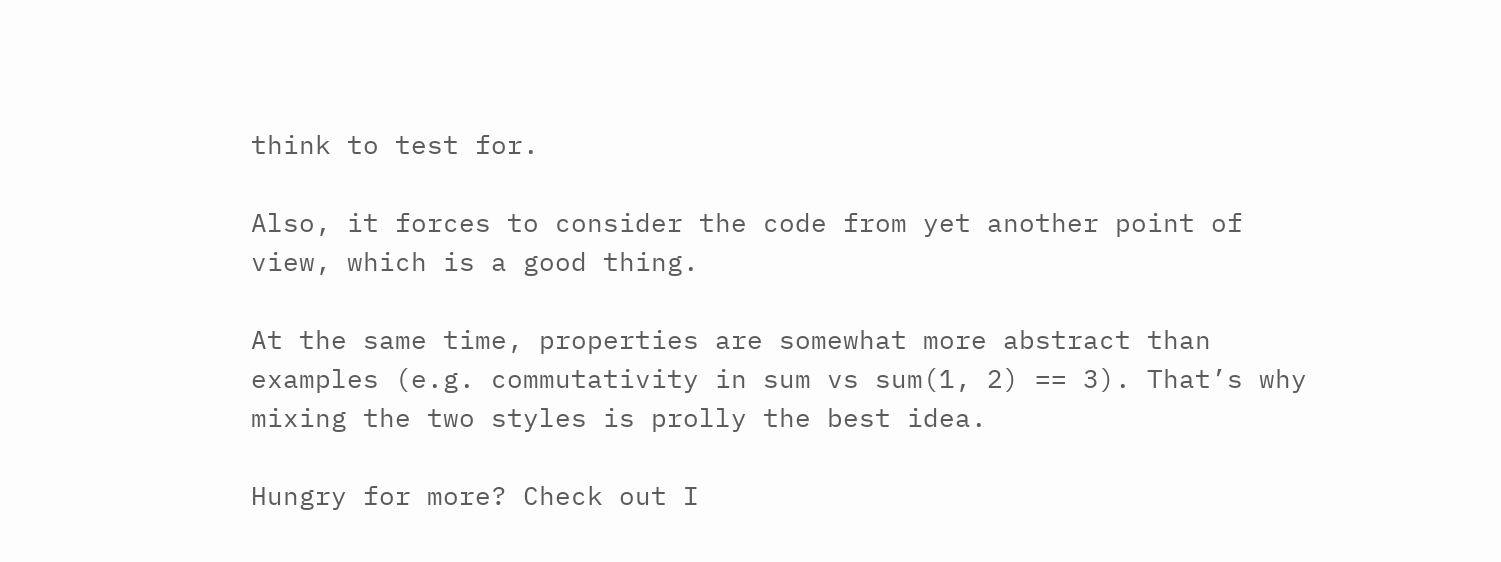think to test for.

Also, it forces to consider the code from yet another point of view, which is a good thing.

At the same time, properties are somewhat more abstract than examples (e.g. commutativity in sum vs sum(1, 2) == 3). That’s why mixing the two styles is prolly the best idea.

Hungry for more? Check out I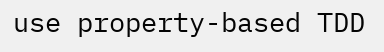use property-based TDD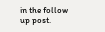in the follow up post.